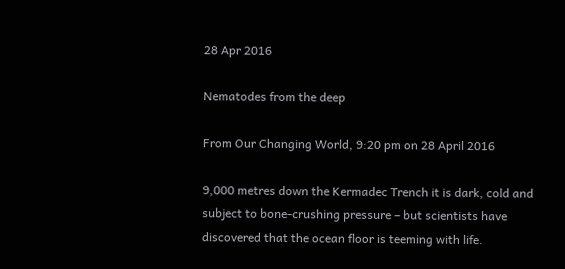28 Apr 2016

Nematodes from the deep

From Our Changing World, 9:20 pm on 28 April 2016

9,000 metres down the Kermadec Trench it is dark, cold and subject to bone-crushing pressure – but scientists have discovered that the ocean floor is teeming with life.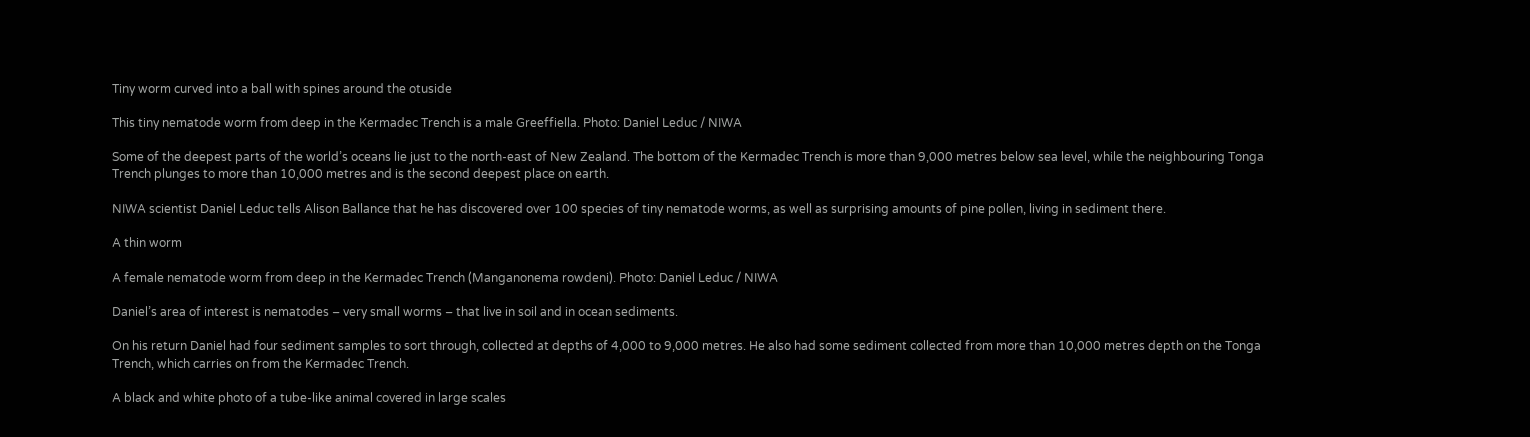Tiny worm curved into a ball with spines around the otuside

This tiny nematode worm from deep in the Kermadec Trench is a male Greeffiella. Photo: Daniel Leduc / NIWA

Some of the deepest parts of the world’s oceans lie just to the north-east of New Zealand. The bottom of the Kermadec Trench is more than 9,000 metres below sea level, while the neighbouring Tonga Trench plunges to more than 10,000 metres and is the second deepest place on earth.

NIWA scientist Daniel Leduc tells Alison Ballance that he has discovered over 100 species of tiny nematode worms, as well as surprising amounts of pine pollen, living in sediment there.

A thin worm

A female nematode worm from deep in the Kermadec Trench (Manganonema rowdeni). Photo: Daniel Leduc / NIWA

Daniel’s area of interest is nematodes – very small worms – that live in soil and in ocean sediments.

On his return Daniel had four sediment samples to sort through, collected at depths of 4,000 to 9,000 metres. He also had some sediment collected from more than 10,000 metres depth on the Tonga Trench, which carries on from the Kermadec Trench.

A black and white photo of a tube-like animal covered in large scales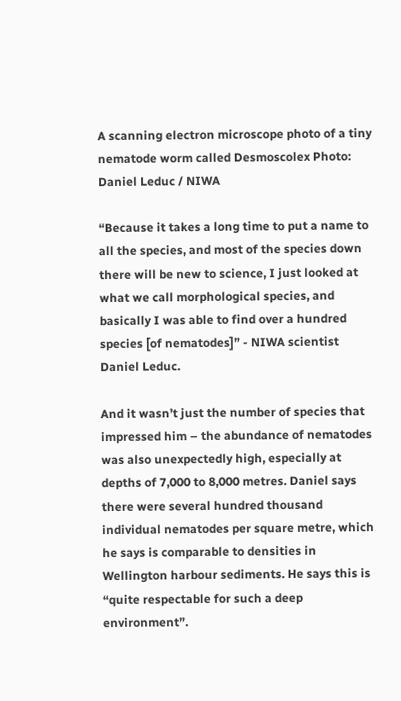A scanning electron microscope photo of a tiny nematode worm called Desmoscolex Photo: Daniel Leduc / NIWA

“Because it takes a long time to put a name to all the species, and most of the species down there will be new to science, I just looked at what we call morphological species, and basically I was able to find over a hundred species [of nematodes]” - NIWA scientist Daniel Leduc.

And it wasn’t just the number of species that impressed him – the abundance of nematodes was also unexpectedly high, especially at depths of 7,000 to 8,000 metres. Daniel says there were several hundred thousand individual nematodes per square metre, which he says is comparable to densities in Wellington harbour sediments. He says this is “quite respectable for such a deep environment”.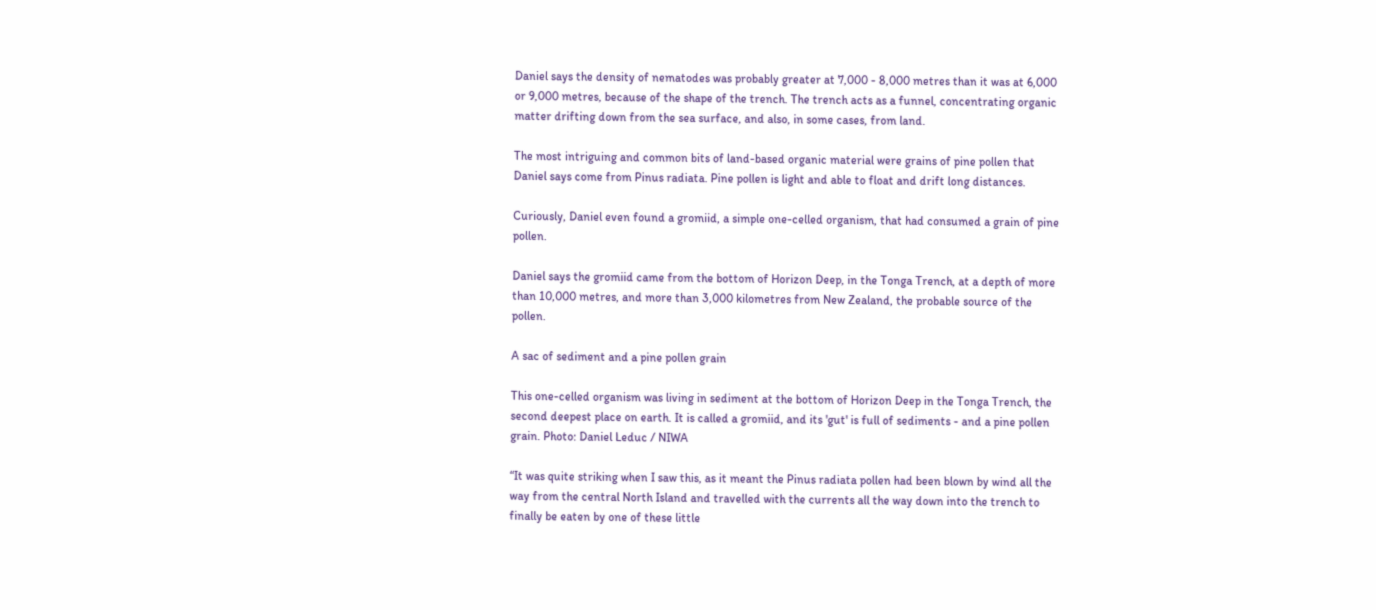Daniel says the density of nematodes was probably greater at 7,000 - 8,000 metres than it was at 6,000 or 9,000 metres, because of the shape of the trench. The trench acts as a funnel, concentrating organic matter drifting down from the sea surface, and also, in some cases, from land.

The most intriguing and common bits of land-based organic material were grains of pine pollen that Daniel says come from Pinus radiata. Pine pollen is light and able to float and drift long distances.

Curiously, Daniel even found a gromiid, a simple one-celled organism, that had consumed a grain of pine pollen.

Daniel says the gromiid came from the bottom of Horizon Deep, in the Tonga Trench, at a depth of more than 10,000 metres, and more than 3,000 kilometres from New Zealand, the probable source of the pollen.

A sac of sediment and a pine pollen grain

This one-celled organism was living in sediment at the bottom of Horizon Deep in the Tonga Trench, the second deepest place on earth. It is called a gromiid, and its 'gut' is full of sediments - and a pine pollen grain. Photo: Daniel Leduc / NIWA

“It was quite striking when I saw this, as it meant the Pinus radiata pollen had been blown by wind all the way from the central North Island and travelled with the currents all the way down into the trench to finally be eaten by one of these little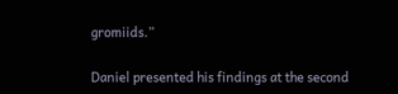gromiids.”

Daniel presented his findings at the second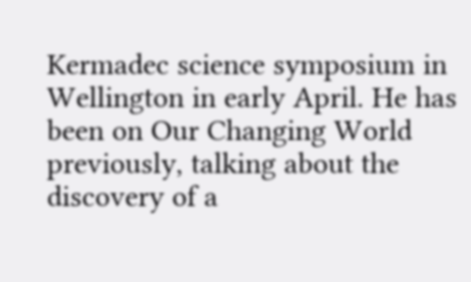Kermadec science symposium in Wellington in early April. He has been on Our Changing World previously, talking about the discovery of a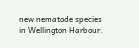new nematode species in Wellington Harbour.